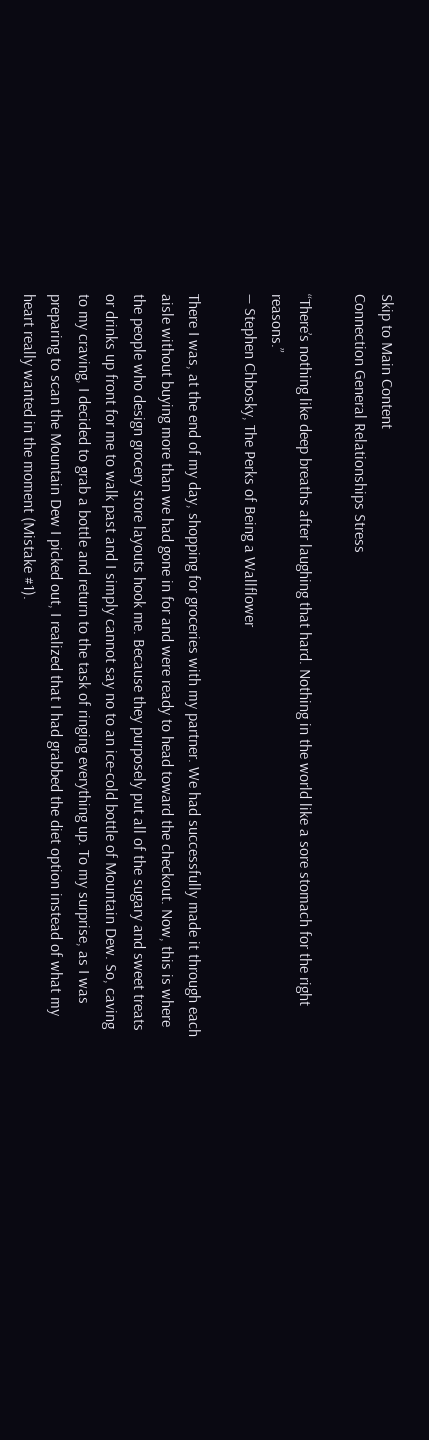Skip to Main Content
Connection General Relationships Stress

“There’s nothing like deep breaths after laughing that hard. Nothing in the world like a sore stomach for the right reasons.”
― Stephen Chbosky, The Perks of Being a Wallflower

There I was, at the end of my day, shopping for groceries with my partner. We had successfully made it through each aisle without buying more than we had gone in for and were ready to head toward the checkout. Now, this is where the people who design grocery store layouts hook me. Because they purposely put all of the sugary and sweet treats or drinks up front for me to walk past and I simply cannot say no to an ice-cold bottle of Mountain Dew. So, caving to my craving, I decided to grab a bottle and return to the task of ringing everything up. To my surprise, as I was preparing to scan the Mountain Dew I picked out, I realized that I had grabbed the diet option instead of what my heart really wanted in the moment (Mistake #1).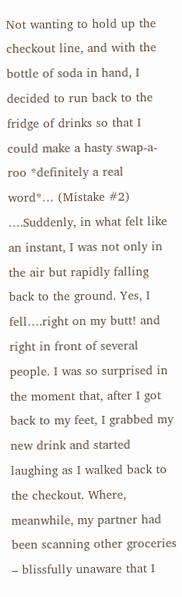Not wanting to hold up the checkout line, and with the bottle of soda in hand, I decided to run back to the fridge of drinks so that I could make a hasty swap-a-roo *definitely a real word*… (Mistake #2) ….Suddenly, in what felt like an instant, I was not only in the air but rapidly falling back to the ground. Yes, I fell….right on my butt! and right in front of several people. I was so surprised in the moment that, after I got back to my feet, I grabbed my new drink and started laughing as I walked back to the checkout. Where, meanwhile, my partner had been scanning other groceries – blissfully unaware that I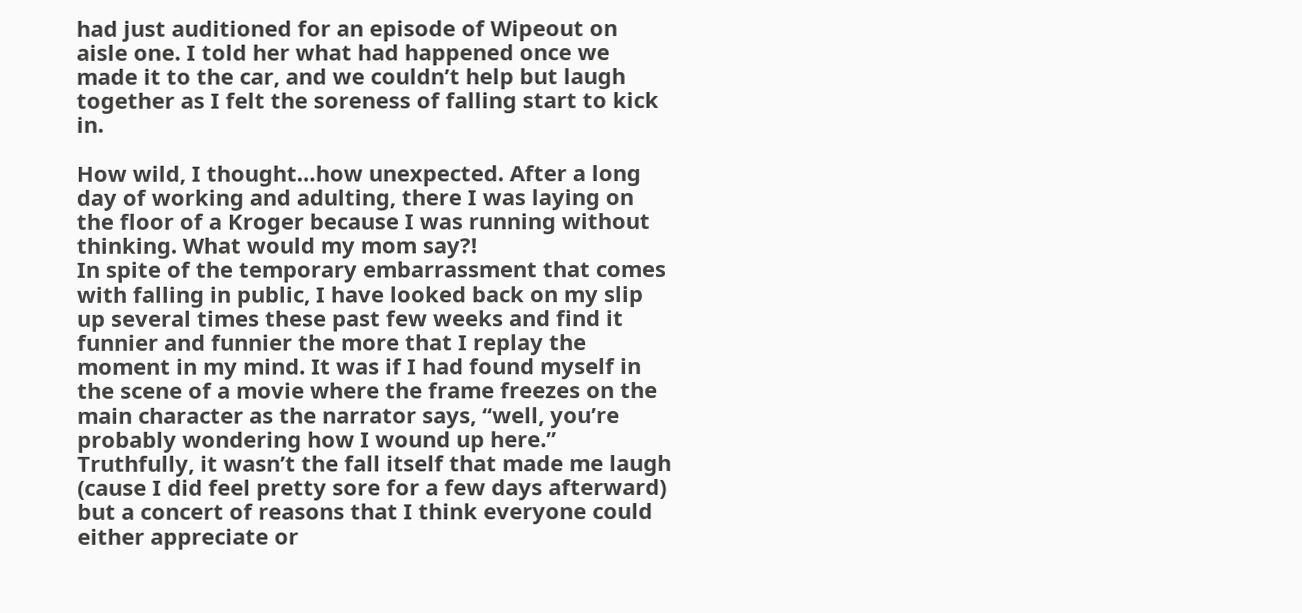had just auditioned for an episode of Wipeout on aisle one. I told her what had happened once we made it to the car, and we couldn’t help but laugh together as I felt the soreness of falling start to kick in.

How wild, I thought…how unexpected. After a long day of working and adulting, there I was laying on the floor of a Kroger because I was running without thinking. What would my mom say?!
In spite of the temporary embarrassment that comes with falling in public, I have looked back on my slip up several times these past few weeks and find it funnier and funnier the more that I replay the moment in my mind. It was if I had found myself in the scene of a movie where the frame freezes on the main character as the narrator says, “well, you’re probably wondering how I wound up here.”  Truthfully, it wasn’t the fall itself that made me laugh (cause I did feel pretty sore for a few days afterward) but a concert of reasons that I think everyone could either appreciate or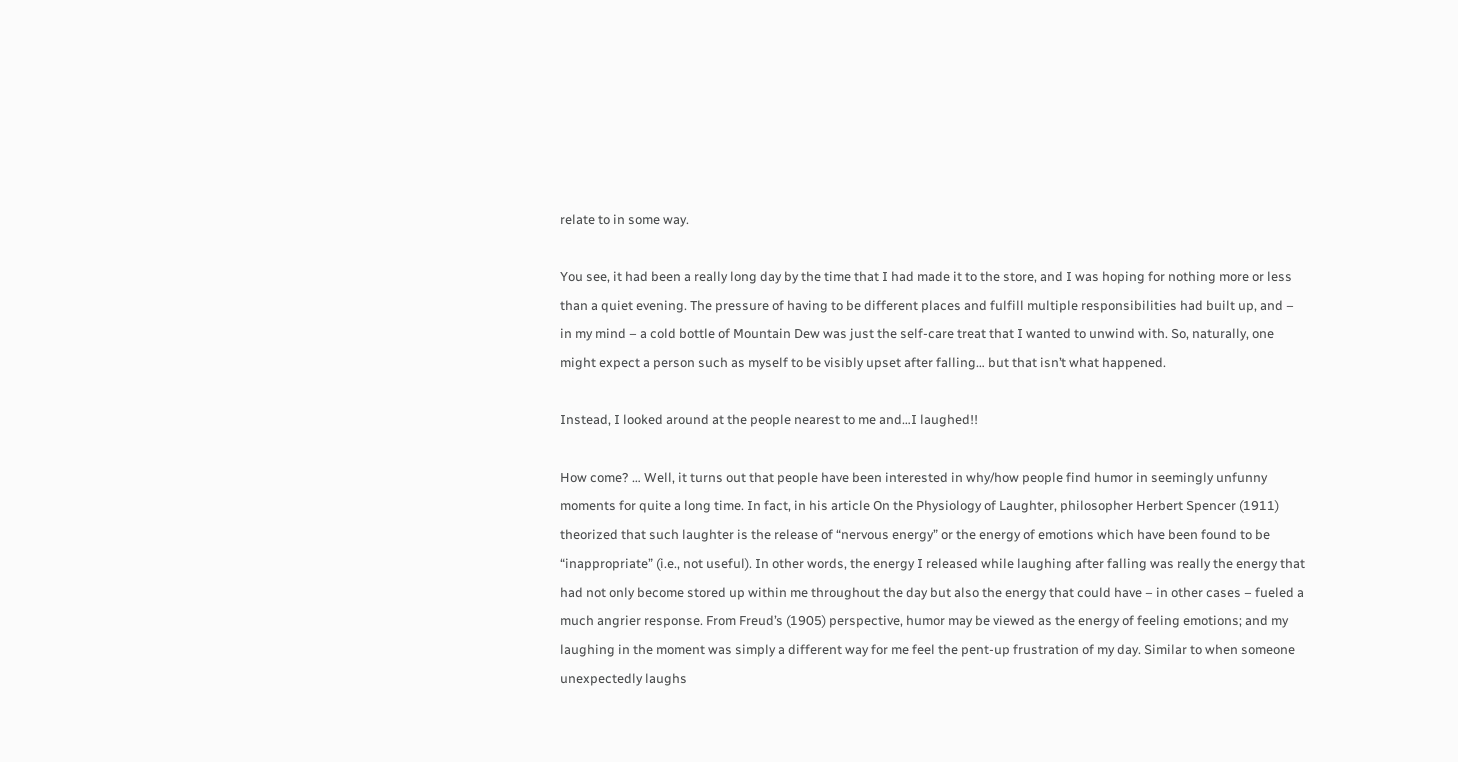relate to in some way.

You see, it had been a really long day by the time that I had made it to the store, and I was hoping for nothing more or less than a quiet evening. The pressure of having to be different places and fulfill multiple responsibilities had built up, and – in my mind – a cold bottle of Mountain Dew was just the self-care treat that I wanted to unwind with. So, naturally, one might expect a person such as myself to be visibly upset after falling… but that isn’t what happened.

Instead, I looked around at the people nearest to me and…I laughed!!

How come? … Well, it turns out that people have been interested in why/how people find humor in seemingly unfunny moments for quite a long time. In fact, in his article On the Physiology of Laughter, philosopher Herbert Spencer (1911) theorized that such laughter is the release of “nervous energy” or the energy of emotions which have been found to be “inappropriate” (i.e., not useful). In other words, the energy I released while laughing after falling was really the energy that had not only become stored up within me throughout the day but also the energy that could have – in other cases – fueled a much angrier response. From Freud’s (1905) perspective, humor may be viewed as the energy of feeling emotions; and my laughing in the moment was simply a different way for me feel the pent-up frustration of my day. Similar to when someone unexpectedly laughs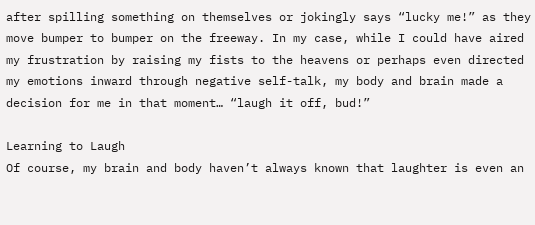after spilling something on themselves or jokingly says “lucky me!” as they move bumper to bumper on the freeway. In my case, while I could have aired my frustration by raising my fists to the heavens or perhaps even directed my emotions inward through negative self-talk, my body and brain made a decision for me in that moment… “laugh it off, bud!”

Learning to Laugh
Of course, my brain and body haven’t always known that laughter is even an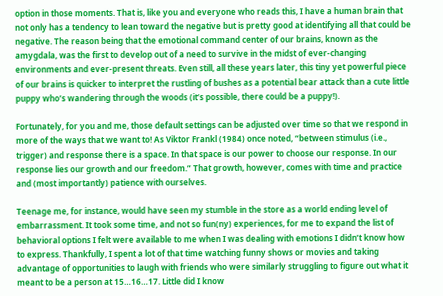option in those moments. That is, like you and everyone who reads this, I have a human brain that not only has a tendency to lean toward the negative but is pretty good at identifying all that could be negative. The reason being that the emotional command center of our brains, known as the amygdala, was the first to develop out of a need to survive in the midst of ever-changing environments and ever-present threats. Even still, all these years later, this tiny yet powerful piece of our brains is quicker to interpret the rustling of bushes as a potential bear attack than a cute little puppy who’s wandering through the woods (it’s possible, there could be a puppy!).

Fortunately, for you and me, those default settings can be adjusted over time so that we respond in more of the ways that we want to! As Viktor Frankl (1984) once noted, “between stimulus (i.e., trigger) and response there is a space. In that space is our power to choose our response. In our response lies our growth and our freedom.” That growth, however, comes with time and practice and (most importantly) patience with ourselves.

Teenage me, for instance, would have seen my stumble in the store as a world ending level of embarrassment. It took some time, and not so fun(ny) experiences, for me to expand the list of behavioral options I felt were available to me when I was dealing with emotions I didn’t know how to express. Thankfully, I spent a lot of that time watching funny shows or movies and taking advantage of opportunities to laugh with friends who were similarly struggling to figure out what it meant to be a person at 15…16…17. Little did I know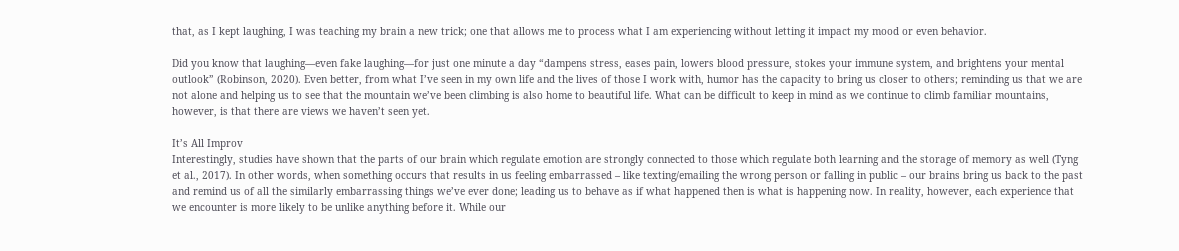that, as I kept laughing, I was teaching my brain a new trick; one that allows me to process what I am experiencing without letting it impact my mood or even behavior.

Did you know that laughing—even fake laughing—for just one minute a day “dampens stress, eases pain, lowers blood pressure, stokes your immune system, and brightens your mental outlook” (Robinson, 2020). Even better, from what I’ve seen in my own life and the lives of those I work with, humor has the capacity to bring us closer to others; reminding us that we are not alone and helping us to see that the mountain we’ve been climbing is also home to beautiful life. What can be difficult to keep in mind as we continue to climb familiar mountains, however, is that there are views we haven’t seen yet.

It’s All Improv
Interestingly, studies have shown that the parts of our brain which regulate emotion are strongly connected to those which regulate both learning and the storage of memory as well (Tyng et al., 2017). In other words, when something occurs that results in us feeling embarrassed – like texting/emailing the wrong person or falling in public – our brains bring us back to the past and remind us of all the similarly embarrassing things we’ve ever done; leading us to behave as if what happened then is what is happening now. In reality, however, each experience that we encounter is more likely to be unlike anything before it. While our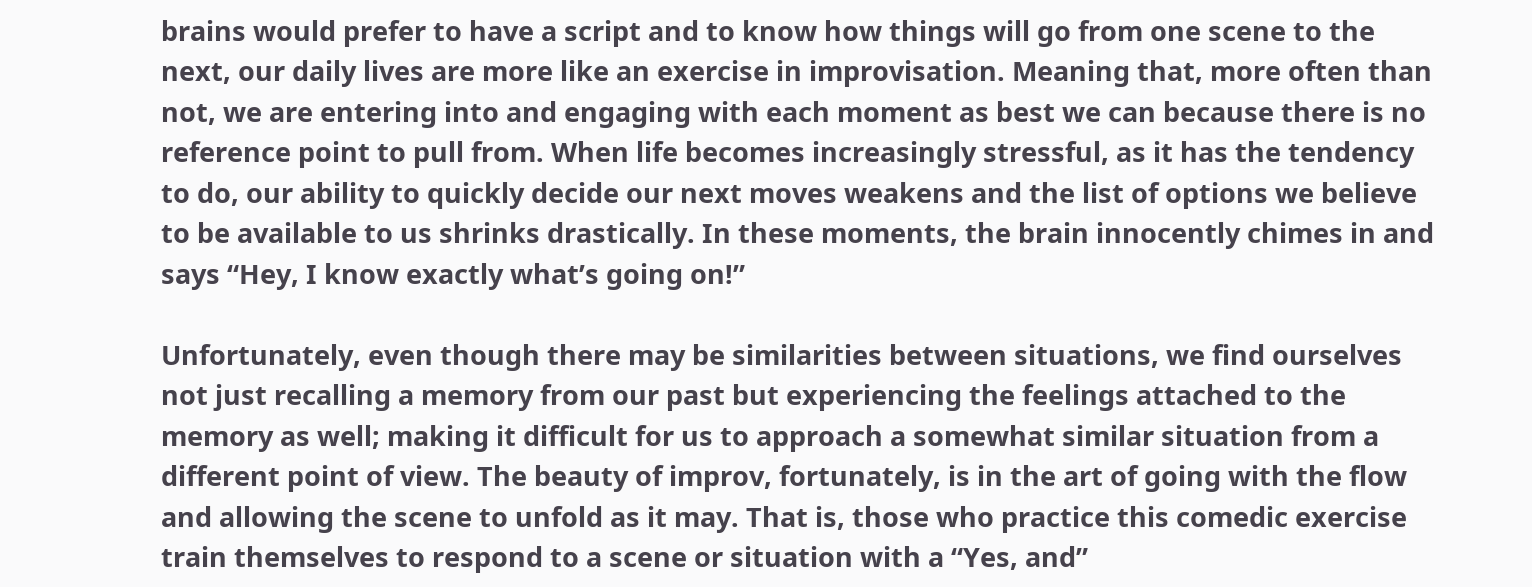brains would prefer to have a script and to know how things will go from one scene to the next, our daily lives are more like an exercise in improvisation. Meaning that, more often than not, we are entering into and engaging with each moment as best we can because there is no reference point to pull from. When life becomes increasingly stressful, as it has the tendency to do, our ability to quickly decide our next moves weakens and the list of options we believe to be available to us shrinks drastically. In these moments, the brain innocently chimes in and says “Hey, I know exactly what’s going on!”

Unfortunately, even though there may be similarities between situations, we find ourselves not just recalling a memory from our past but experiencing the feelings attached to the memory as well; making it difficult for us to approach a somewhat similar situation from a different point of view. The beauty of improv, fortunately, is in the art of going with the flow and allowing the scene to unfold as it may. That is, those who practice this comedic exercise train themselves to respond to a scene or situation with a “Yes, and”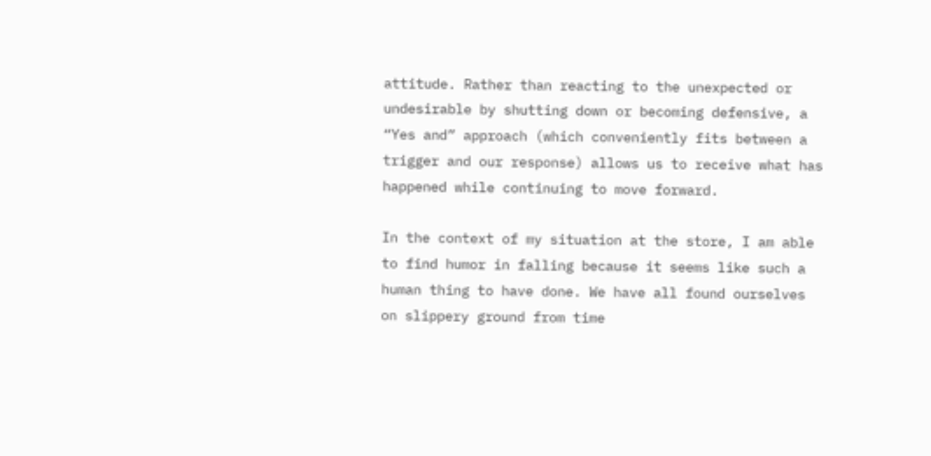attitude. Rather than reacting to the unexpected or undesirable by shutting down or becoming defensive, a “Yes and” approach (which conveniently fits between a trigger and our response) allows us to receive what has happened while continuing to move forward.

In the context of my situation at the store, I am able to find humor in falling because it seems like such a human thing to have done. We have all found ourselves on slippery ground from time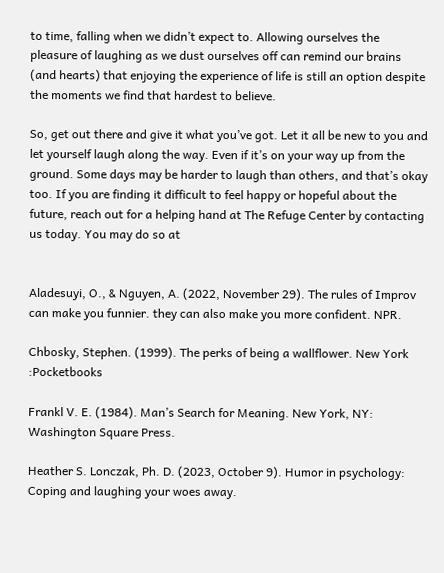to time, falling when we didn’t expect to. Allowing ourselves the pleasure of laughing as we dust ourselves off can remind our brains (and hearts) that enjoying the experience of life is still an option despite the moments we find that hardest to believe.

So, get out there and give it what you’ve got. Let it all be new to you and let yourself laugh along the way. Even if it’s on your way up from the ground. Some days may be harder to laugh than others, and that’s okay too. If you are finding it difficult to feel happy or hopeful about the future, reach out for a helping hand at The Refuge Center by contacting us today. You may do so at


Aladesuyi, O., & Nguyen, A. (2022, November 29). The rules of Improv can make you funnier. they can also make you more confident. NPR.

Chbosky, Stephen. (1999). The perks of being a wallflower. New York :Pocketbooks

Frankl V. E. (1984). Man’s Search for Meaning. New York, NY: Washington Square Press.

Heather S. Lonczak, Ph. D. (2023, October 9). Humor in psychology: Coping and laughing your woes away.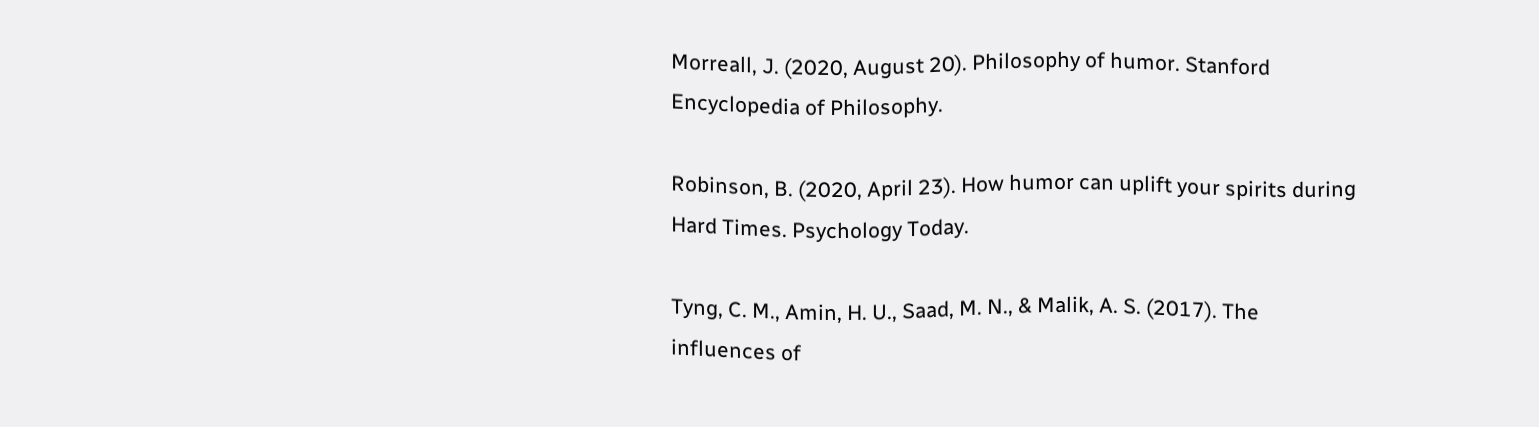Morreall, J. (2020, August 20). Philosophy of humor. Stanford Encyclopedia of Philosophy.

Robinson, B. (2020, April 23). How humor can uplift your spirits during Hard Times. Psychology Today.

Tyng, C. M., Amin, H. U., Saad, M. N., & Malik, A. S. (2017). The influences of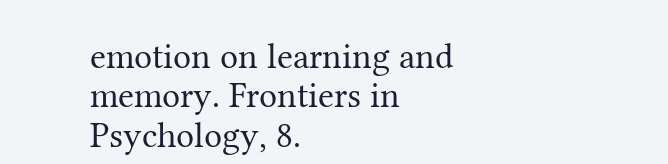emotion on learning and memory. Frontiers in Psychology, 8.